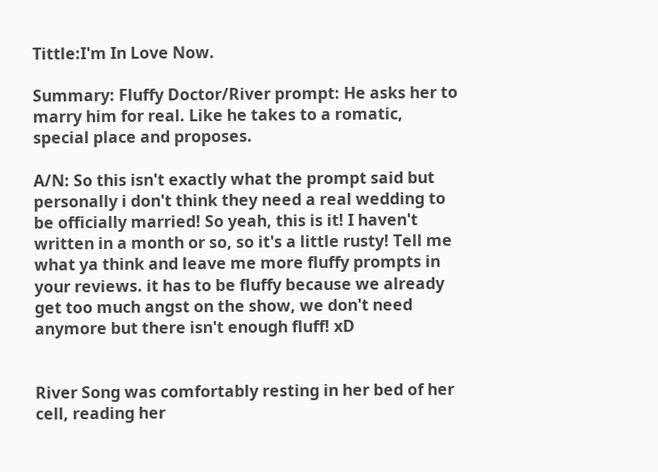Tittle:I'm In Love Now.

Summary: Fluffy Doctor/River prompt: He asks her to marry him for real. Like he takes to a romatic, special place and proposes.

A/N: So this isn't exactly what the prompt said but personally i don't think they need a real wedding to be officially married! So yeah, this is it! I haven't written in a month or so, so it's a little rusty! Tell me what ya think and leave me more fluffy prompts in your reviews. it has to be fluffy because we already get too much angst on the show, we don't need anymore but there isn't enough fluff! xD


River Song was comfortably resting in her bed of her cell, reading her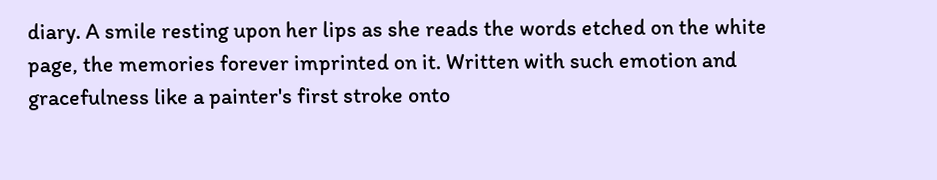diary. A smile resting upon her lips as she reads the words etched on the white page, the memories forever imprinted on it. Written with such emotion and gracefulness like a painter's first stroke onto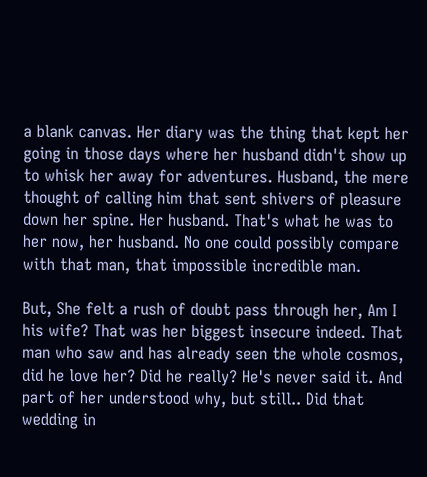a blank canvas. Her diary was the thing that kept her going in those days where her husband didn't show up to whisk her away for adventures. Husband, the mere thought of calling him that sent shivers of pleasure down her spine. Her husband. That's what he was to her now, her husband. No one could possibly compare with that man, that impossible incredible man.

But, She felt a rush of doubt pass through her, Am I his wife? That was her biggest insecure indeed. That man who saw and has already seen the whole cosmos, did he love her? Did he really? He's never said it. And part of her understood why, but still.. Did that wedding in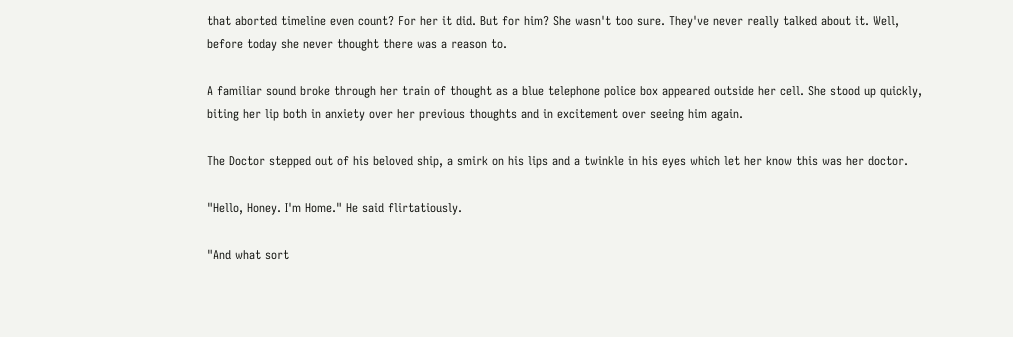that aborted timeline even count? For her it did. But for him? She wasn't too sure. They've never really talked about it. Well, before today she never thought there was a reason to.

A familiar sound broke through her train of thought as a blue telephone police box appeared outside her cell. She stood up quickly, biting her lip both in anxiety over her previous thoughts and in excitement over seeing him again.

The Doctor stepped out of his beloved ship, a smirk on his lips and a twinkle in his eyes which let her know this was her doctor.

"Hello, Honey. I'm Home." He said flirtatiously.

"And what sort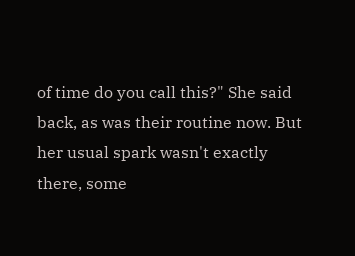of time do you call this?" She said back, as was their routine now. But her usual spark wasn't exactly there, some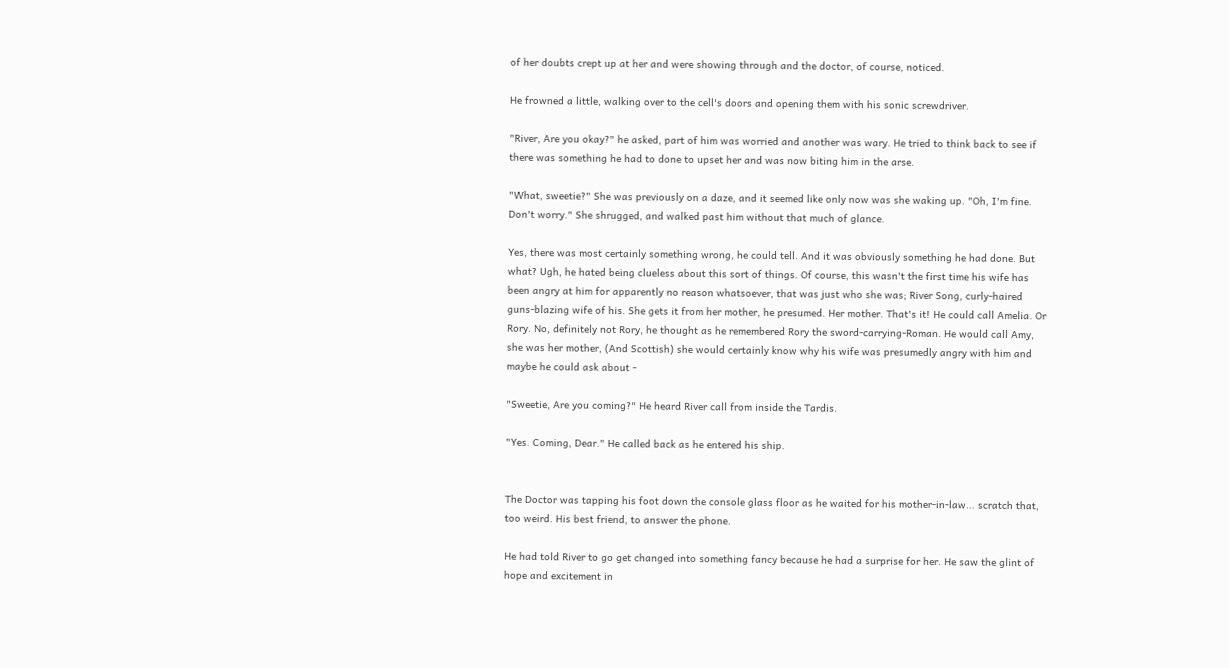of her doubts crept up at her and were showing through and the doctor, of course, noticed.

He frowned a little, walking over to the cell's doors and opening them with his sonic screwdriver.

"River, Are you okay?" he asked, part of him was worried and another was wary. He tried to think back to see if there was something he had to done to upset her and was now biting him in the arse.

"What, sweetie?" She was previously on a daze, and it seemed like only now was she waking up. "Oh, I'm fine. Don't worry." She shrugged, and walked past him without that much of glance.

Yes, there was most certainly something wrong, he could tell. And it was obviously something he had done. But what? Ugh, he hated being clueless about this sort of things. Of course, this wasn't the first time his wife has been angry at him for apparently no reason whatsoever, that was just who she was; River Song, curly-haired guns-blazing wife of his. She gets it from her mother, he presumed. Her mother. That's it! He could call Amelia. Or Rory. No, definitely not Rory, he thought as he remembered Rory the sword-carrying-Roman. He would call Amy, she was her mother, (And Scottish) she would certainly know why his wife was presumedly angry with him and maybe he could ask about -

"Sweetie, Are you coming?" He heard River call from inside the Tardis.

"Yes. Coming, Dear." He called back as he entered his ship.


The Doctor was tapping his foot down the console glass floor as he waited for his mother-in-law... scratch that, too weird. His best friend, to answer the phone.

He had told River to go get changed into something fancy because he had a surprise for her. He saw the glint of hope and excitement in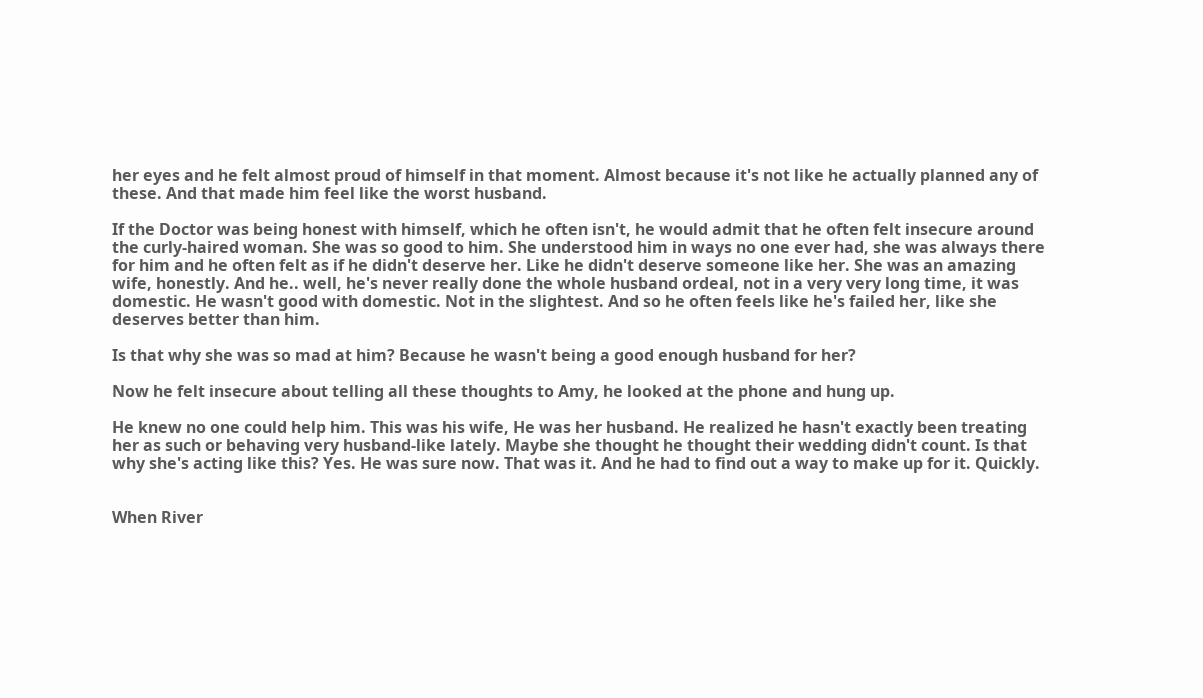her eyes and he felt almost proud of himself in that moment. Almost because it's not like he actually planned any of these. And that made him feel like the worst husband.

If the Doctor was being honest with himself, which he often isn't, he would admit that he often felt insecure around the curly-haired woman. She was so good to him. She understood him in ways no one ever had, she was always there for him and he often felt as if he didn't deserve her. Like he didn't deserve someone like her. She was an amazing wife, honestly. And he.. well, he's never really done the whole husband ordeal, not in a very very long time, it was domestic. He wasn't good with domestic. Not in the slightest. And so he often feels like he's failed her, like she deserves better than him.

Is that why she was so mad at him? Because he wasn't being a good enough husband for her?

Now he felt insecure about telling all these thoughts to Amy, he looked at the phone and hung up.

He knew no one could help him. This was his wife, He was her husband. He realized he hasn't exactly been treating her as such or behaving very husband-like lately. Maybe she thought he thought their wedding didn't count. Is that why she's acting like this? Yes. He was sure now. That was it. And he had to find out a way to make up for it. Quickly.


When River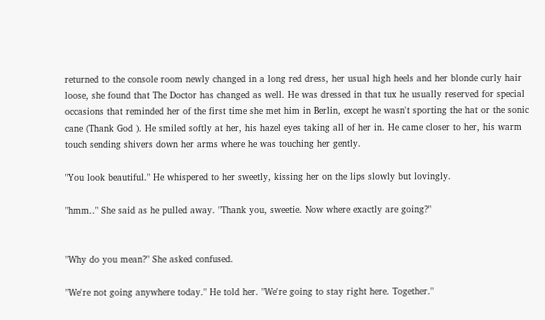returned to the console room newly changed in a long red dress, her usual high heels and her blonde curly hair loose, she found that The Doctor has changed as well. He was dressed in that tux he usually reserved for special occasions that reminded her of the first time she met him in Berlin, except he wasn't sporting the hat or the sonic cane (Thank God ). He smiled softly at her, his hazel eyes taking all of her in. He came closer to her, his warm touch sending shivers down her arms where he was touching her gently.

"You look beautiful." He whispered to her sweetly, kissing her on the lips slowly but lovingly.

"hmm.." She said as he pulled away. "Thank you, sweetie. Now where exactly are going?"


"Why do you mean?" She asked confused.

"We're not going anywhere today." He told her. "We're going to stay right here. Together."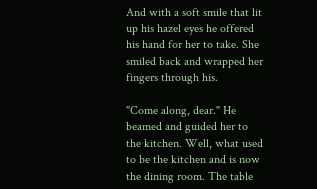And with a soft smile that lit up his hazel eyes he offered his hand for her to take. She smiled back and wrapped her fingers through his.

"Come along, dear." He beamed and guided her to the kitchen. Well, what used to be the kitchen and is now the dining room. The table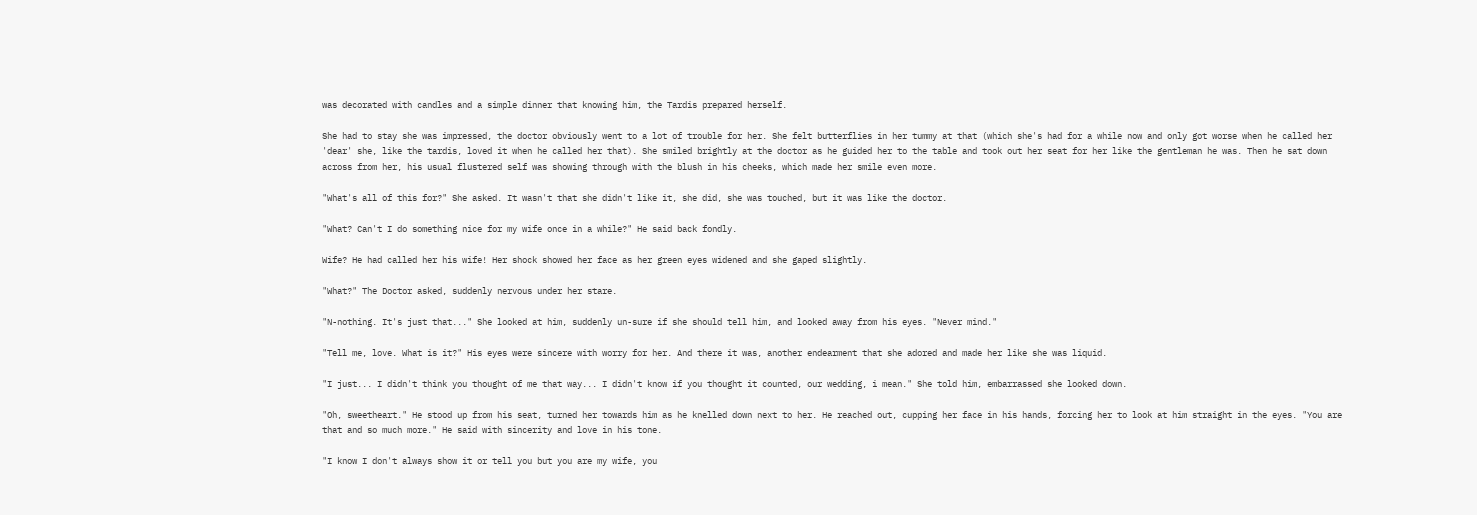was decorated with candles and a simple dinner that knowing him, the Tardis prepared herself.

She had to stay she was impressed, the doctor obviously went to a lot of trouble for her. She felt butterflies in her tummy at that (which she's had for a while now and only got worse when he called her 'dear' she, like the tardis, loved it when he called her that). She smiled brightly at the doctor as he guided her to the table and took out her seat for her like the gentleman he was. Then he sat down across from her, his usual flustered self was showing through with the blush in his cheeks, which made her smile even more.

"What's all of this for?" She asked. It wasn't that she didn't like it, she did, she was touched, but it was like the doctor.

"What? Can't I do something nice for my wife once in a while?" He said back fondly.

Wife? He had called her his wife! Her shock showed her face as her green eyes widened and she gaped slightly.

"What?" The Doctor asked, suddenly nervous under her stare.

"N-nothing. It's just that..." She looked at him, suddenly un-sure if she should tell him, and looked away from his eyes. "Never mind."

"Tell me, love. What is it?" His eyes were sincere with worry for her. And there it was, another endearment that she adored and made her like she was liquid.

"I just... I didn't think you thought of me that way... I didn't know if you thought it counted, our wedding, i mean." She told him, embarrassed she looked down.

"Oh, sweetheart." He stood up from his seat, turned her towards him as he knelled down next to her. He reached out, cupping her face in his hands, forcing her to look at him straight in the eyes. "You are that and so much more." He said with sincerity and love in his tone.

"I know I don't always show it or tell you but you are my wife, you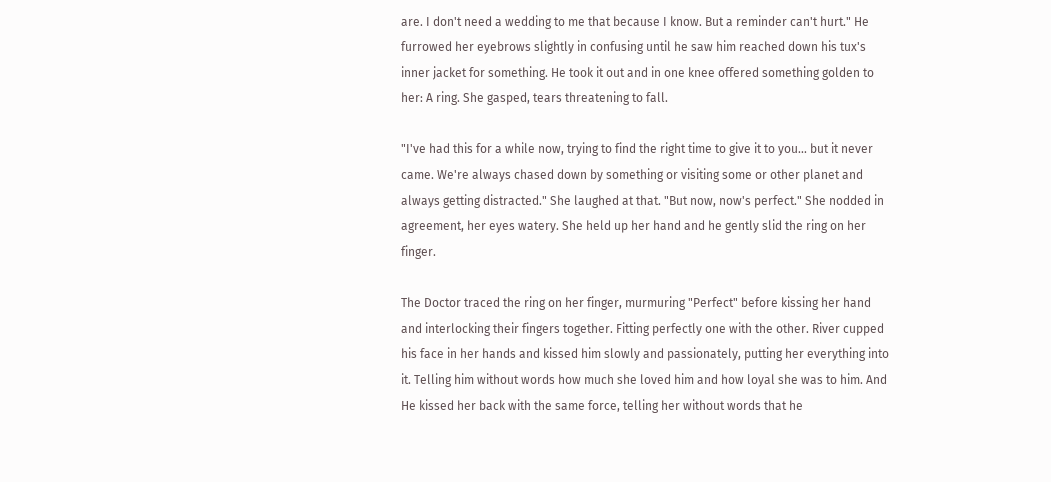are. I don't need a wedding to me that because I know. But a reminder can't hurt." He furrowed her eyebrows slightly in confusing until he saw him reached down his tux's inner jacket for something. He took it out and in one knee offered something golden to her: A ring. She gasped, tears threatening to fall.

"I've had this for a while now, trying to find the right time to give it to you... but it never came. We're always chased down by something or visiting some or other planet and always getting distracted." She laughed at that. "But now, now's perfect." She nodded in agreement, her eyes watery. She held up her hand and he gently slid the ring on her finger.

The Doctor traced the ring on her finger, murmuring "Perfect" before kissing her hand and interlocking their fingers together. Fitting perfectly one with the other. River cupped his face in her hands and kissed him slowly and passionately, putting her everything into it. Telling him without words how much she loved him and how loyal she was to him. And He kissed her back with the same force, telling her without words that he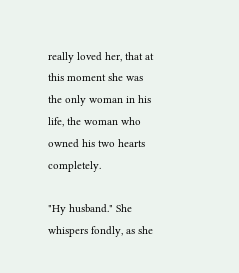really loved her, that at this moment she was the only woman in his life, the woman who owned his two hearts completely.

"Hy husband." She whispers fondly, as she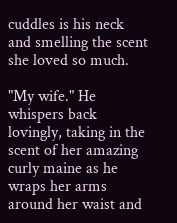cuddles is his neck and smelling the scent she loved so much.

"My wife." He whispers back lovingly, taking in the scent of her amazing curly maine as he wraps her arms around her waist and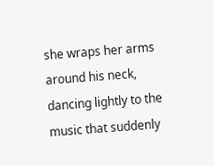she wraps her arms around his neck, dancing lightly to the music that suddenly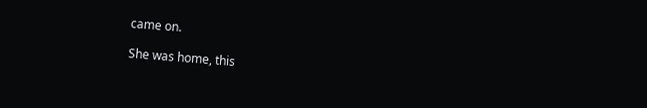came on.

She was home, this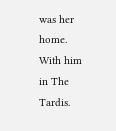was her home. With him in The Tardis.